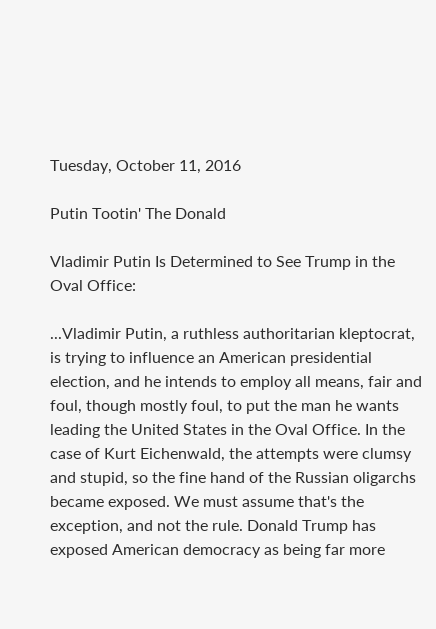Tuesday, October 11, 2016

Putin Tootin' The Donald

Vladimir Putin Is Determined to See Trump in the Oval Office:

...Vladimir Putin, a ruthless authoritarian kleptocrat, is trying to influence an American presidential election, and he intends to employ all means, fair and foul, though mostly foul, to put the man he wants leading the United States in the Oval Office. In the case of Kurt Eichenwald, the attempts were clumsy and stupid, so the fine hand of the Russian oligarchs became exposed. We must assume that's the exception, and not the rule. Donald Trump has exposed American democracy as being far more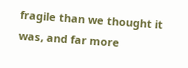fragile than we thought it was, and far more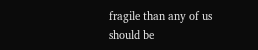fragile than any of us should be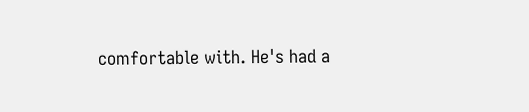comfortable with. He's had a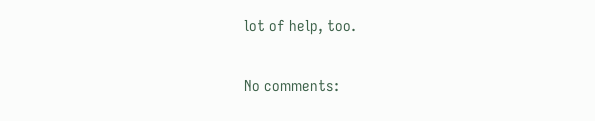lot of help, too.

No comments: